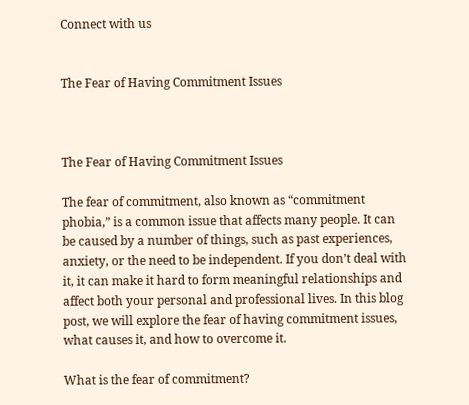Connect with us


The Fear of Having Commitment Issues



The Fear of Having Commitment Issues

The fear of commitment, also known as “commitment phobia,” is a common issue that affects many people. It can be caused by a number of things, such as past experiences, anxiety, or the need to be independent. If you don’t deal with it, it can make it hard to form meaningful relationships and affect both your personal and professional lives. In this blog post, we will explore the fear of having commitment issues, what causes it, and how to overcome it.

What is the fear of commitment?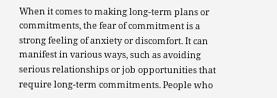When it comes to making long-term plans or commitments, the fear of commitment is a strong feeling of anxiety or discomfort. It can manifest in various ways, such as avoiding serious relationships or job opportunities that require long-term commitments. People who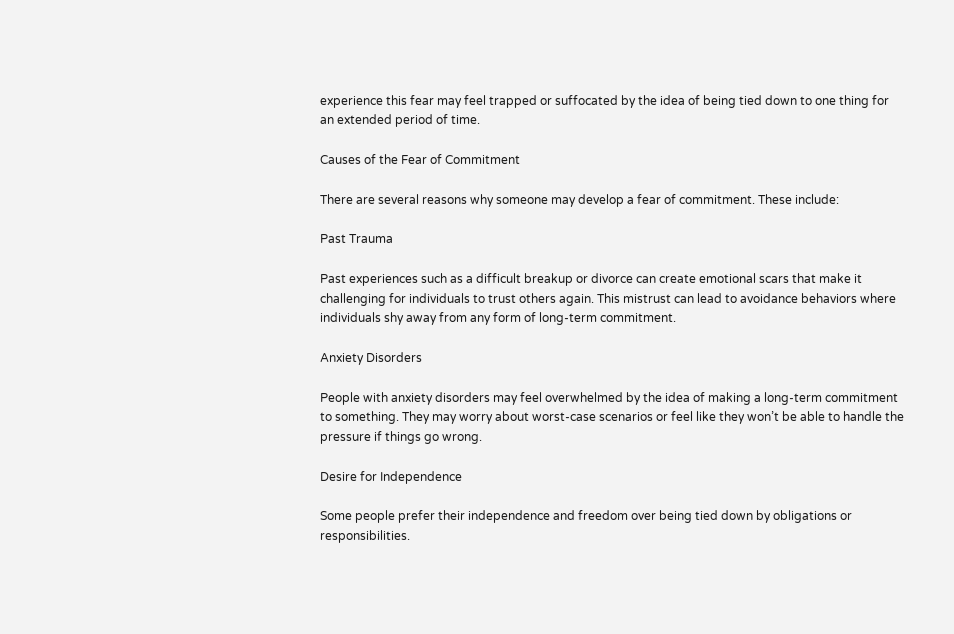experience this fear may feel trapped or suffocated by the idea of being tied down to one thing for an extended period of time.

Causes of the Fear of Commitment

There are several reasons why someone may develop a fear of commitment. These include:

Past Trauma

Past experiences such as a difficult breakup or divorce can create emotional scars that make it challenging for individuals to trust others again. This mistrust can lead to avoidance behaviors where individuals shy away from any form of long-term commitment.

Anxiety Disorders

People with anxiety disorders may feel overwhelmed by the idea of making a long-term commitment to something. They may worry about worst-case scenarios or feel like they won’t be able to handle the pressure if things go wrong.

Desire for Independence

Some people prefer their independence and freedom over being tied down by obligations or responsibilities.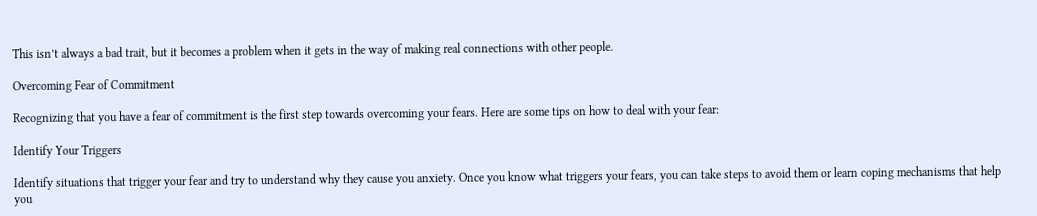This isn’t always a bad trait, but it becomes a problem when it gets in the way of making real connections with other people.

Overcoming Fear of Commitment

Recognizing that you have a fear of commitment is the first step towards overcoming your fears. Here are some tips on how to deal with your fear:

Identify Your Triggers

Identify situations that trigger your fear and try to understand why they cause you anxiety. Once you know what triggers your fears, you can take steps to avoid them or learn coping mechanisms that help you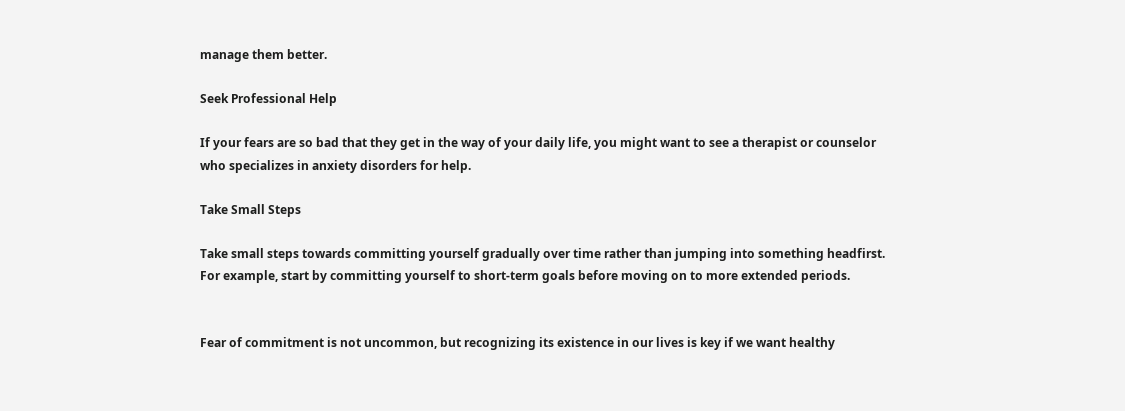manage them better.

Seek Professional Help

If your fears are so bad that they get in the way of your daily life, you might want to see a therapist or counselor who specializes in anxiety disorders for help.

Take Small Steps

Take small steps towards committing yourself gradually over time rather than jumping into something headfirst. For example, start by committing yourself to short-term goals before moving on to more extended periods.


Fear of commitment is not uncommon, but recognizing its existence in our lives is key if we want healthy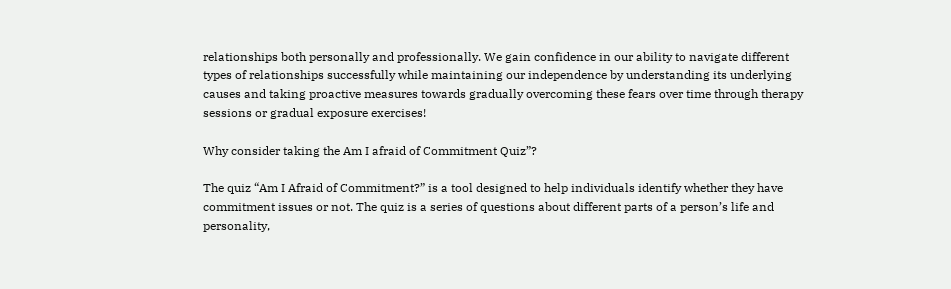relationships both personally and professionally. We gain confidence in our ability to navigate different types of relationships successfully while maintaining our independence by understanding its underlying causes and taking proactive measures towards gradually overcoming these fears over time through therapy sessions or gradual exposure exercises!

Why consider taking the Am I afraid of Commitment Quiz”?

The quiz “Am I Afraid of Commitment?” is a tool designed to help individuals identify whether they have commitment issues or not. The quiz is a series of questions about different parts of a person’s life and personality,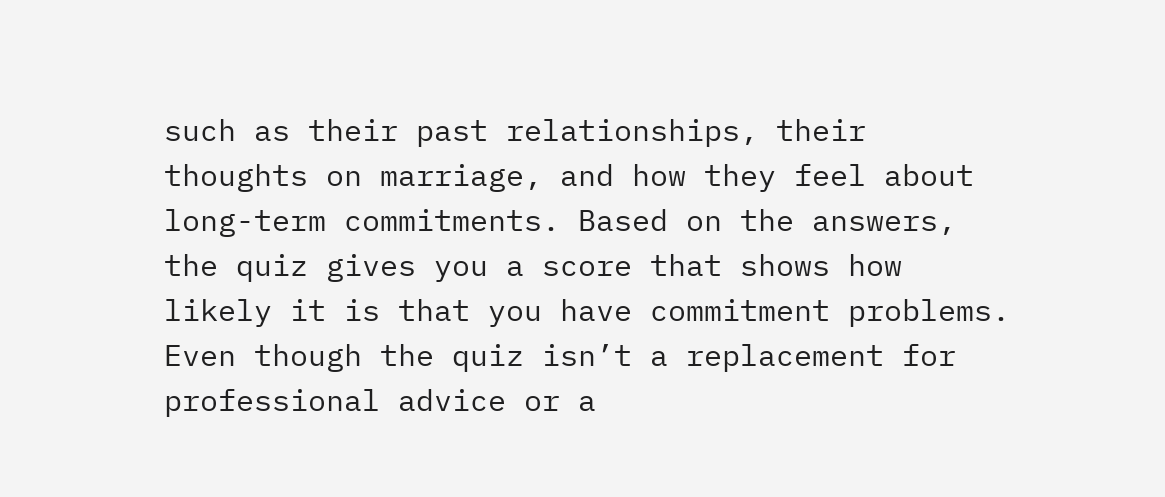such as their past relationships, their thoughts on marriage, and how they feel about long-term commitments. Based on the answers, the quiz gives you a score that shows how likely it is that you have commitment problems. Even though the quiz isn’t a replacement for professional advice or a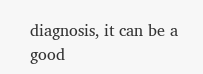diagnosis, it can be a good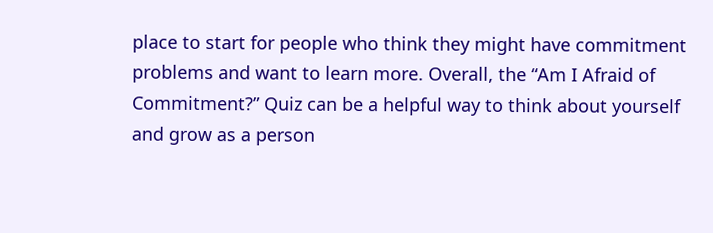place to start for people who think they might have commitment problems and want to learn more. Overall, the “Am I Afraid of Commitment?” Quiz can be a helpful way to think about yourself and grow as a person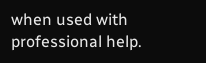when used with professional help.